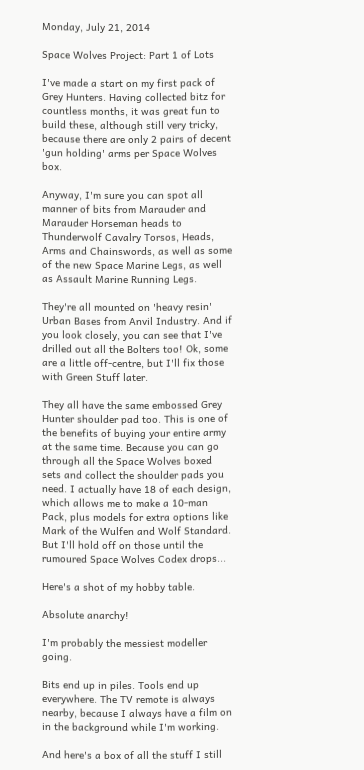Monday, July 21, 2014

Space Wolves Project: Part 1 of Lots

I've made a start on my first pack of Grey Hunters. Having collected bitz for countless months, it was great fun to build these, although still very tricky, because there are only 2 pairs of decent 'gun holding' arms per Space Wolves box.

Anyway, I'm sure you can spot all manner of bits from Marauder and Marauder Horseman heads to Thunderwolf Cavalry Torsos, Heads, Arms and Chainswords, as well as some of the new Space Marine Legs, as well as Assault Marine Running Legs.

They're all mounted on 'heavy resin' Urban Bases from Anvil Industry. And if you look closely, you can see that I've drilled out all the Bolters too! Ok, some are a little off-centre, but I'll fix those with Green Stuff later.

They all have the same embossed Grey Hunter shoulder pad too. This is one of the benefits of buying your entire army at the same time. Because you can go through all the Space Wolves boxed sets and collect the shoulder pads you need. I actually have 18 of each design, which allows me to make a 10-man Pack, plus models for extra options like Mark of the Wulfen and Wolf Standard. But I'll hold off on those until the rumoured Space Wolves Codex drops...

Here's a shot of my hobby table.

Absolute anarchy!

I'm probably the messiest modeller going.

Bits end up in piles. Tools end up everywhere. The TV remote is always nearby, because I always have a film on in the background while I'm working.

And here's a box of all the stuff I still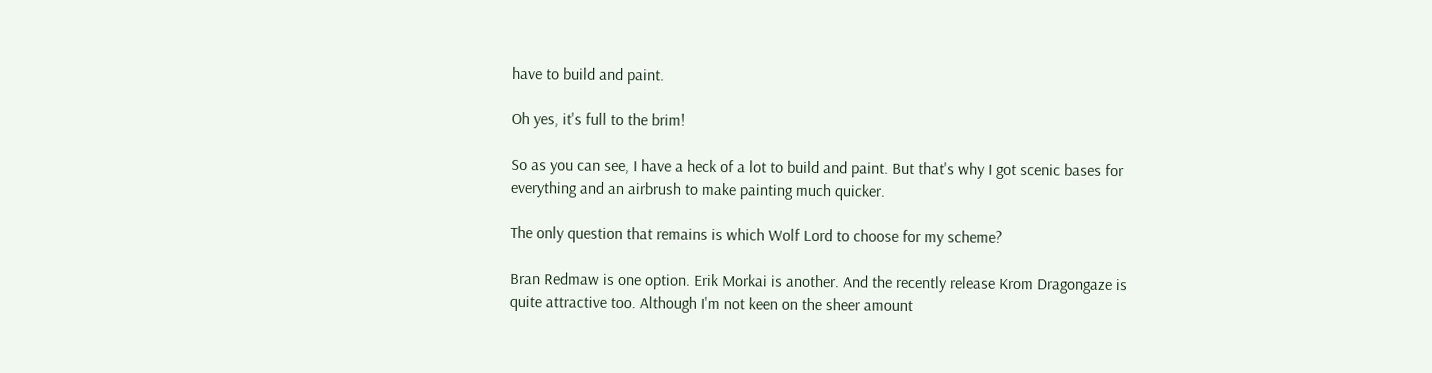have to build and paint.

Oh yes, it's full to the brim!

So as you can see, I have a heck of a lot to build and paint. But that's why I got scenic bases for everything and an airbrush to make painting much quicker.

The only question that remains is which Wolf Lord to choose for my scheme?

Bran Redmaw is one option. Erik Morkai is another. And the recently release Krom Dragongaze is quite attractive too. Although I'm not keen on the sheer amount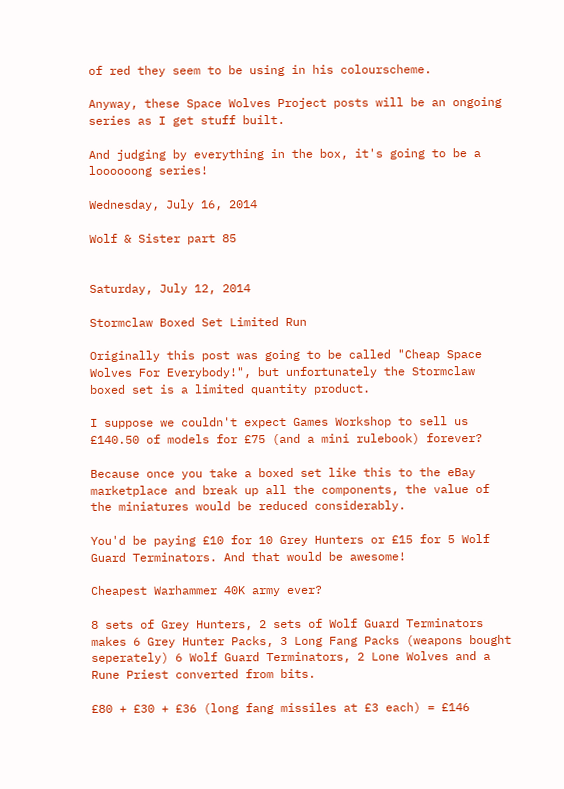of red they seem to be using in his colourscheme.

Anyway, these Space Wolves Project posts will be an ongoing series as I get stuff built.

And judging by everything in the box, it's going to be a loooooong series!

Wednesday, July 16, 2014

Wolf & Sister part 85


Saturday, July 12, 2014

Stormclaw Boxed Set Limited Run

Originally this post was going to be called "Cheap Space Wolves For Everybody!", but unfortunately the Stormclaw boxed set is a limited quantity product.

I suppose we couldn't expect Games Workshop to sell us £140.50 of models for £75 (and a mini rulebook) forever?

Because once you take a boxed set like this to the eBay marketplace and break up all the components, the value of the miniatures would be reduced considerably.

You'd be paying £10 for 10 Grey Hunters or £15 for 5 Wolf Guard Terminators. And that would be awesome!

Cheapest Warhammer 40K army ever?

8 sets of Grey Hunters, 2 sets of Wolf Guard Terminators makes 6 Grey Hunter Packs, 3 Long Fang Packs (weapons bought seperately) 6 Wolf Guard Terminators, 2 Lone Wolves and a Rune Priest converted from bits.

£80 + £30 + £36 (long fang missiles at £3 each) = £146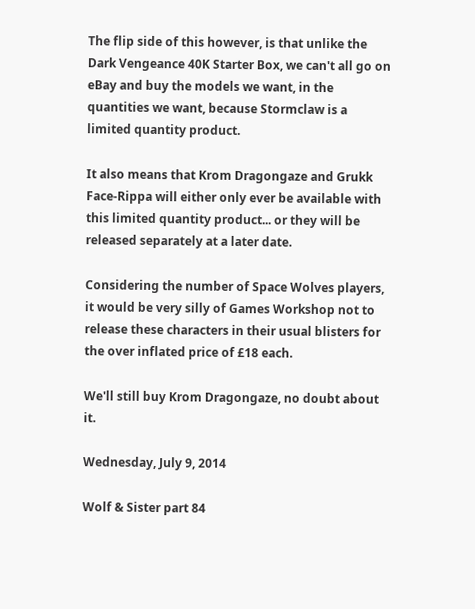The flip side of this however, is that unlike the Dark Vengeance 40K Starter Box, we can't all go on eBay and buy the models we want, in the quantities we want, because Stormclaw is a limited quantity product.

It also means that Krom Dragongaze and Grukk Face-Rippa will either only ever be available with this limited quantity product... or they will be released separately at a later date.

Considering the number of Space Wolves players, it would be very silly of Games Workshop not to release these characters in their usual blisters for the over inflated price of £18 each.

We'll still buy Krom Dragongaze, no doubt about it.

Wednesday, July 9, 2014

Wolf & Sister part 84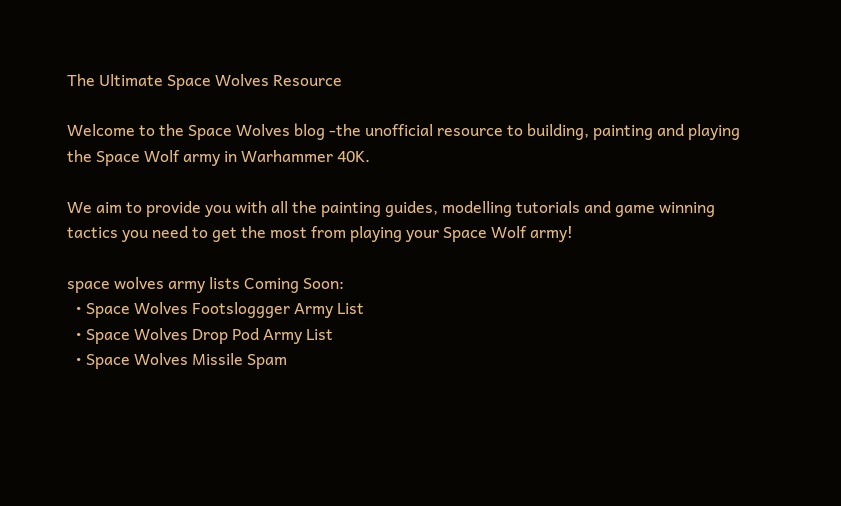The Ultimate Space Wolves Resource

Welcome to the Space Wolves blog -the unofficial resource to building, painting and playing the Space Wolf army in Warhammer 40K.

We aim to provide you with all the painting guides, modelling tutorials and game winning tactics you need to get the most from playing your Space Wolf army!

space wolves army lists Coming Soon:
  • Space Wolves Footsloggger Army List
  • Space Wolves Drop Pod Army List
  • Space Wolves Missile Spam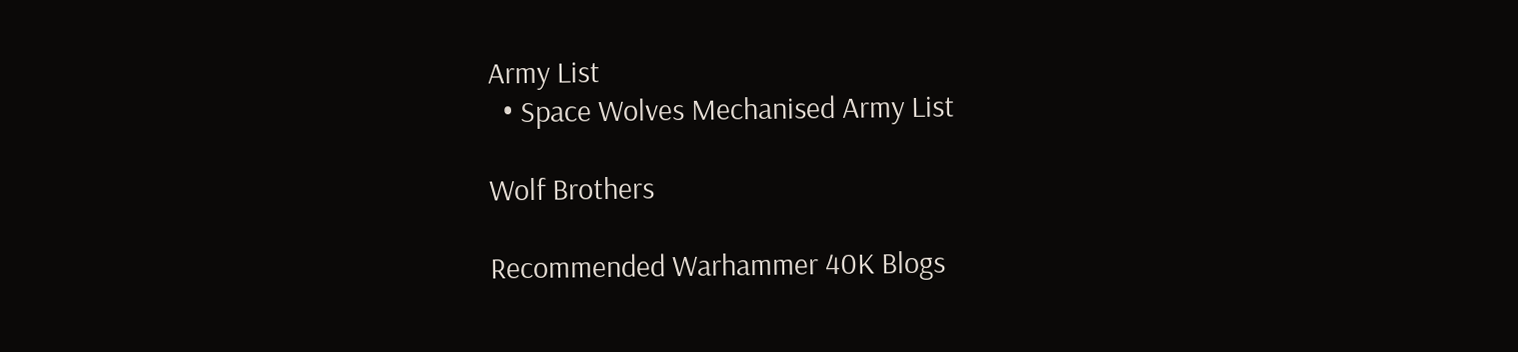Army List
  • Space Wolves Mechanised Army List

Wolf Brothers

Recommended Warhammer 40K Blogs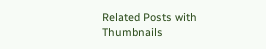Related Posts with Thumbnails